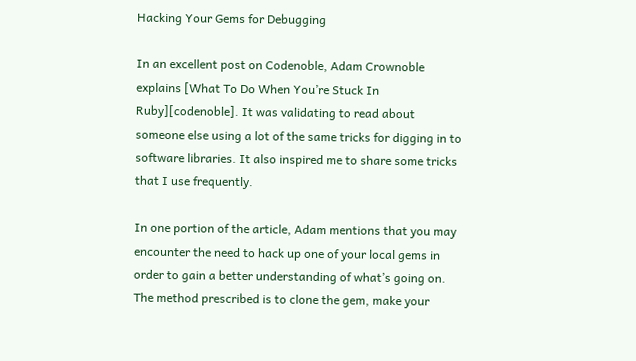Hacking Your Gems for Debugging

In an excellent post on Codenoble, Adam Crownoble explains [What To Do When You’re Stuck In Ruby][codenoble]. It was validating to read about someone else using a lot of the same tricks for digging in to software libraries. It also inspired me to share some tricks that I use frequently.

In one portion of the article, Adam mentions that you may encounter the need to hack up one of your local gems in order to gain a better understanding of what’s going on. The method prescribed is to clone the gem, make your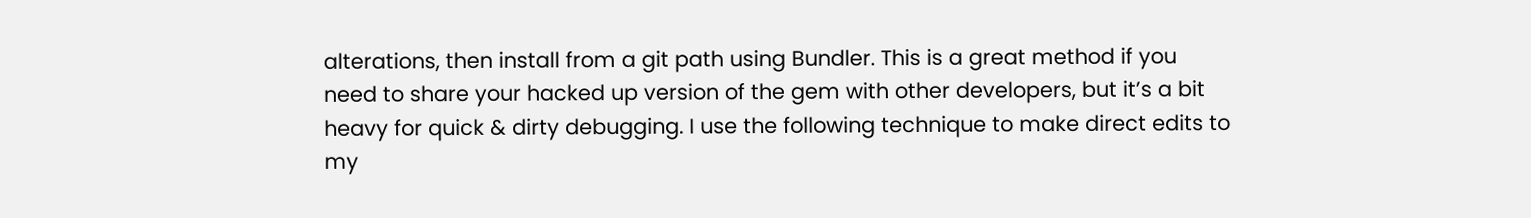alterations, then install from a git path using Bundler. This is a great method if you need to share your hacked up version of the gem with other developers, but it’s a bit heavy for quick & dirty debugging. I use the following technique to make direct edits to my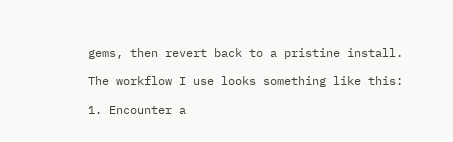gems, then revert back to a pristine install.

The workflow I use looks something like this:

1. Encounter a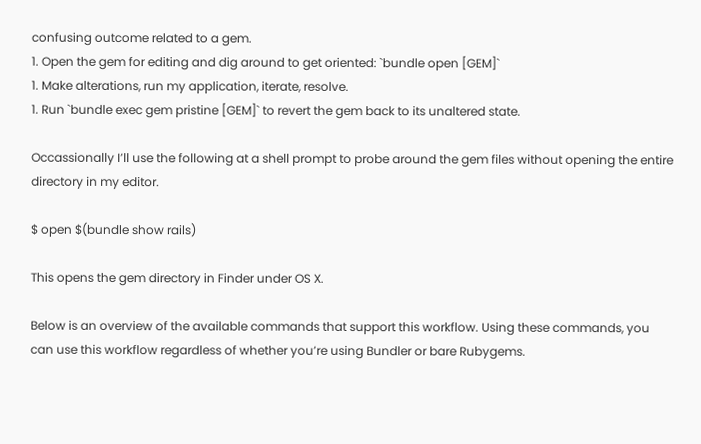confusing outcome related to a gem.
1. Open the gem for editing and dig around to get oriented: `bundle open [GEM]`
1. Make alterations, run my application, iterate, resolve.
1. Run `bundle exec gem pristine [GEM]` to revert the gem back to its unaltered state.

Occassionally I’ll use the following at a shell prompt to probe around the gem files without opening the entire directory in my editor.

$ open $(bundle show rails)

This opens the gem directory in Finder under OS X.

Below is an overview of the available commands that support this workflow. Using these commands, you can use this workflow regardless of whether you’re using Bundler or bare Rubygems.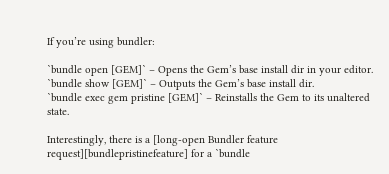If you’re using bundler:

`bundle open [GEM]` – Opens the Gem’s base install dir in your editor.
`bundle show [GEM]` – Outputs the Gem’s base install dir.
`bundle exec gem pristine [GEM]` – Reinstalls the Gem to its unaltered state.

Interestingly, there is a [long-open Bundler feature request][bundlepristinefeature] for a `bundle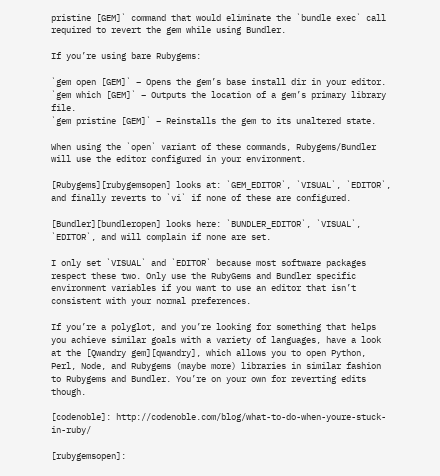pristine [GEM]` command that would eliminate the `bundle exec` call required to revert the gem while using Bundler.

If you’re using bare Rubygems:

`gem open [GEM]` – Opens the gem’s base install dir in your editor.
`gem which [GEM]` – Outputs the location of a gem’s primary library file.
`gem pristine [GEM]` – Reinstalls the gem to its unaltered state.

When using the `open` variant of these commands, Rubygems/Bundler will use the editor configured in your environment.

[Rubygems][rubygemsopen] looks at: `GEM_EDITOR`, `VISUAL`, `EDITOR`, and finally reverts to `vi` if none of these are configured.

[Bundler][bundleropen] looks here: `BUNDLER_EDITOR`, `VISUAL`, `EDITOR`, and will complain if none are set.

I only set `VISUAL` and `EDITOR` because most software packages respect these two. Only use the RubyGems and Bundler specific environment variables if you want to use an editor that isn’t consistent with your normal preferences.

If you’re a polyglot, and you’re looking for something that helps you achieve similar goals with a variety of languages, have a look at the [Qwandry gem][qwandry], which allows you to open Python, Perl, Node, and Rubygems (maybe more) libraries in similar fashion to Rubygems and Bundler. You’re on your own for reverting edits though.

[codenoble]: http://codenoble.com/blog/what-to-do-when-youre-stuck-in-ruby/

[rubygemsopen]: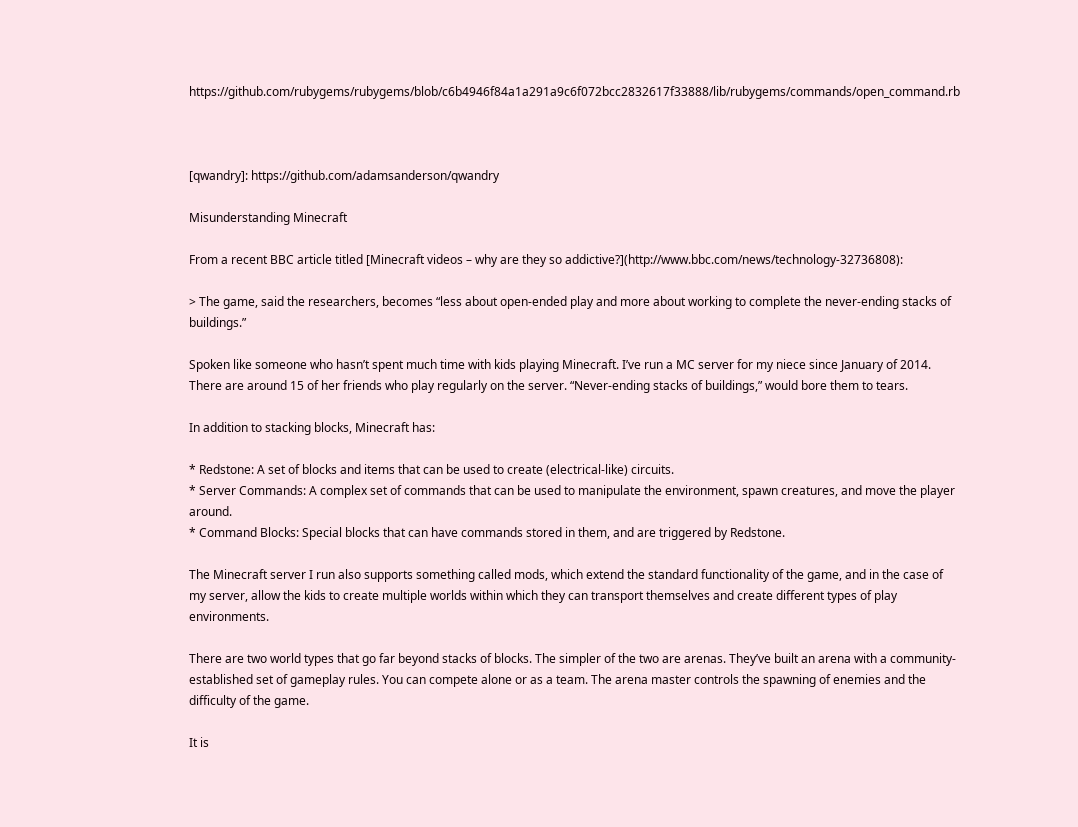https://github.com/rubygems/rubygems/blob/c6b4946f84a1a291a9c6f072bcc2832617f33888/lib/rubygems/commands/open_command.rb



[qwandry]: https://github.com/adamsanderson/qwandry

Misunderstanding Minecraft

From a recent BBC article titled [Minecraft videos – why are they so addictive?](http://www.bbc.com/news/technology-32736808):

> The game, said the researchers, becomes “less about open-ended play and more about working to complete the never-ending stacks of buildings.”

Spoken like someone who hasn’t spent much time with kids playing Minecraft. I’ve run a MC server for my niece since January of 2014. There are around 15 of her friends who play regularly on the server. “Never-ending stacks of buildings,” would bore them to tears.

In addition to stacking blocks, Minecraft has:

* Redstone: A set of blocks and items that can be used to create (electrical-like) circuits.
* Server Commands: A complex set of commands that can be used to manipulate the environment, spawn creatures, and move the player around.
* Command Blocks: Special blocks that can have commands stored in them, and are triggered by Redstone.

The Minecraft server I run also supports something called mods, which extend the standard functionality of the game, and in the case of my server, allow the kids to create multiple worlds within which they can transport themselves and create different types of play environments.

There are two world types that go far beyond stacks of blocks. The simpler of the two are arenas. They’ve built an arena with a community-established set of gameplay rules. You can compete alone or as a team. The arena master controls the spawning of enemies and the difficulty of the game.

It is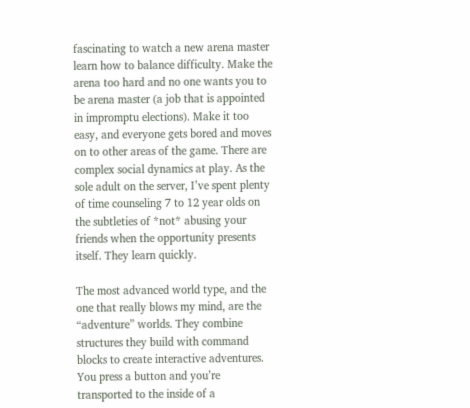fascinating to watch a new arena master learn how to balance difficulty. Make the arena too hard and no one wants you to be arena master (a job that is appointed in impromptu elections). Make it too easy, and everyone gets bored and moves on to other areas of the game. There are complex social dynamics at play. As the sole adult on the server, I’ve spent plenty of time counseling 7 to 12 year olds on the subtleties of *not* abusing your friends when the opportunity presents itself. They learn quickly.

The most advanced world type, and the one that really blows my mind, are the “adventure” worlds. They combine structures they build with command blocks to create interactive adventures. You press a button and you’re transported to the inside of a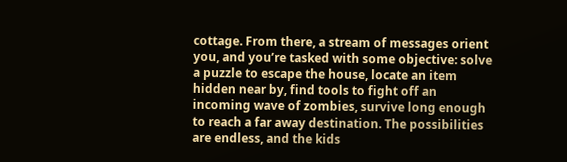cottage. From there, a stream of messages orient you, and you’re tasked with some objective: solve a puzzle to escape the house, locate an item hidden near by, find tools to fight off an incoming wave of zombies, survive long enough to reach a far away destination. The possibilities are endless, and the kids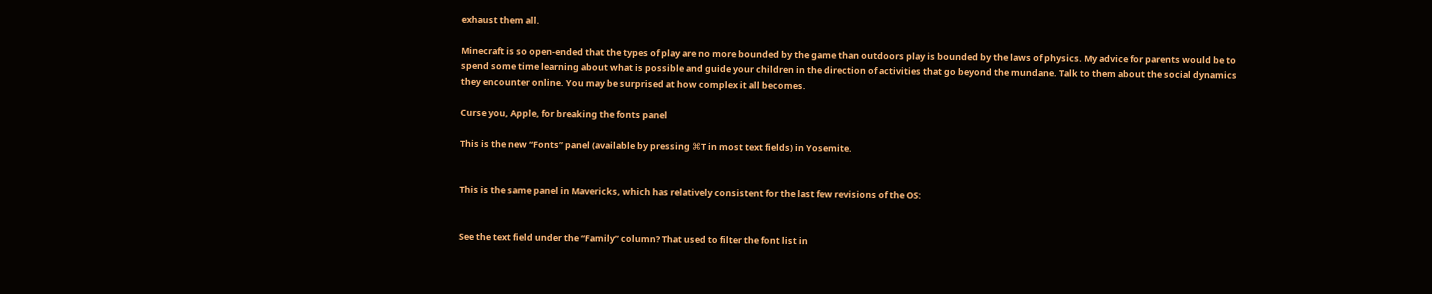exhaust them all.

Minecraft is so open-ended that the types of play are no more bounded by the game than outdoors play is bounded by the laws of physics. My advice for parents would be to spend some time learning about what is possible and guide your children in the direction of activities that go beyond the mundane. Talk to them about the social dynamics they encounter online. You may be surprised at how complex it all becomes.

Curse you, Apple, for breaking the fonts panel

This is the new “Fonts” panel (available by pressing ⌘T in most text fields) in Yosemite.


This is the same panel in Mavericks, which has relatively consistent for the last few revisions of the OS:


See the text field under the “Family” column? That used to filter the font list in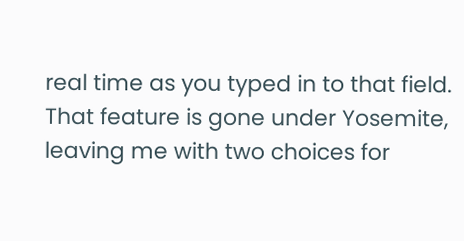real time as you typed in to that field. That feature is gone under Yosemite, leaving me with two choices for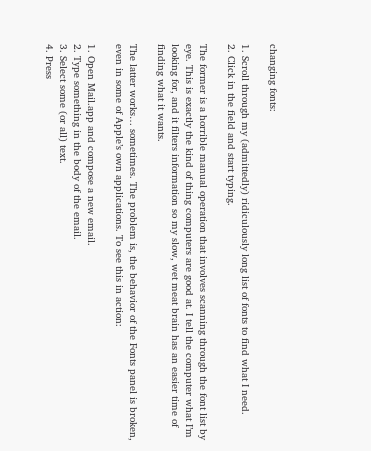changing fonts:

1. Scroll through my (admittedly) ridiculously long list of fonts to find what I need.
2. Click in the field and start typing.

The former is a horrible manual operation that involves scanning through the font list by eye. This is exactly the kind of thing computers are good at. I tell the computer what I’m looking for, and it filters information so my slow, wet meat brain has an easier time of finding what it wants.

The latter works… sometimes. The problem is, the behavior of the Fonts panel is broken, even in some of Apple’s own applications. To see this in action:

1. Open Mail.app and compose a new email.
2. Type something in the body of the email.
3. Select some (or all) text.
4. Press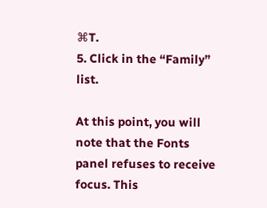⌘T.
5. Click in the “Family” list.

At this point, you will note that the Fonts panel refuses to receive focus. This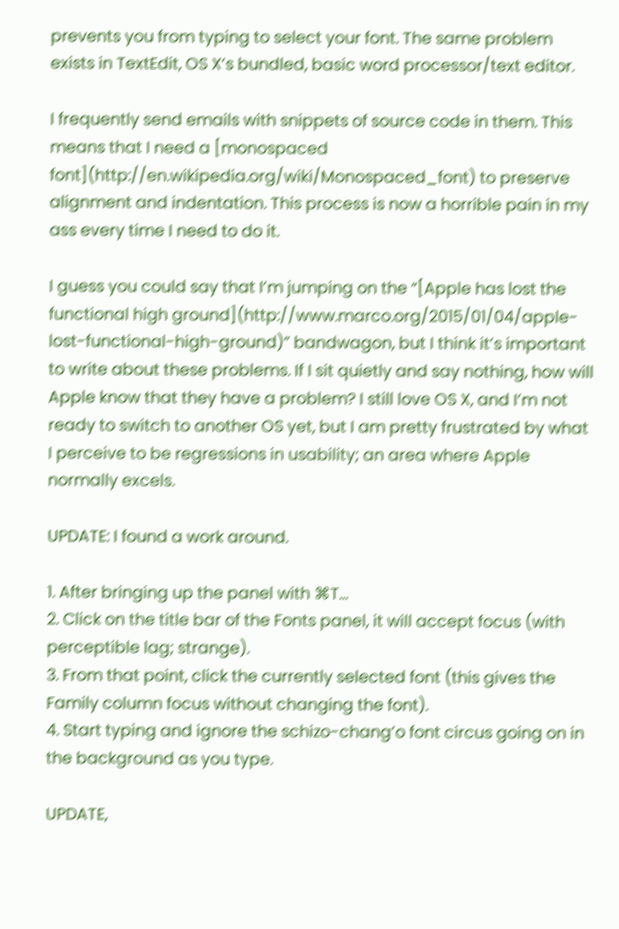prevents you from typing to select your font. The same problem exists in TextEdit, OS X’s bundled, basic word processor/text editor.

I frequently send emails with snippets of source code in them. This means that I need a [monospaced font](http://en.wikipedia.org/wiki/Monospaced_font) to preserve alignment and indentation. This process is now a horrible pain in my ass every time I need to do it.

I guess you could say that I’m jumping on the “[Apple has lost the functional high ground](http://www.marco.org/2015/01/04/apple-lost-functional-high-ground)” bandwagon, but I think it’s important to write about these problems. If I sit quietly and say nothing, how will Apple know that they have a problem? I still love OS X, and I’m not ready to switch to another OS yet, but I am pretty frustrated by what I perceive to be regressions in usability; an area where Apple normally excels.

UPDATE: I found a work around.

1. After bringing up the panel with ⌘T…
2. Click on the title bar of the Fonts panel, it will accept focus (with perceptible lag; strange).
3. From that point, click the currently selected font (this gives the Family column focus without changing the font).
4. Start typing and ignore the schizo-chang’o font circus going on in the background as you type.

UPDATE,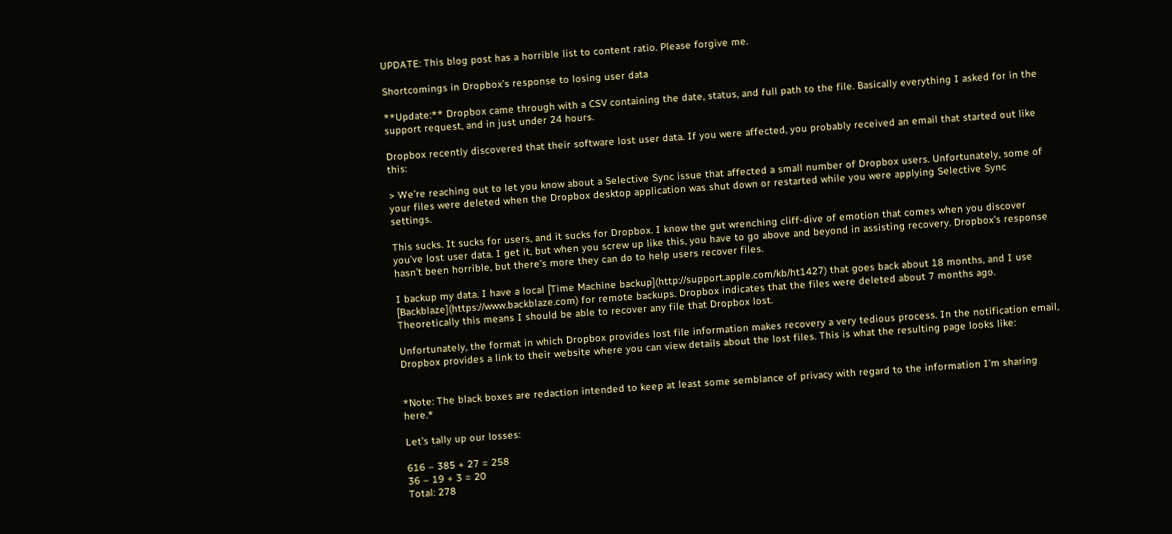UPDATE: This blog post has a horrible list to content ratio. Please forgive me.

Shortcomings in Dropbox’s response to losing user data

**Update:** Dropbox came through with a CSV containing the date, status, and full path to the file. Basically everything I asked for in the support request, and in just under 24 hours.

Dropbox recently discovered that their software lost user data. If you were affected, you probably received an email that started out like this:

> We’re reaching out to let you know about a Selective Sync issue that affected a small number of Dropbox users. Unfortunately, some of your files were deleted when the Dropbox desktop application was shut down or restarted while you were applying Selective Sync settings.

This sucks. It sucks for users, and it sucks for Dropbox. I know the gut wrenching cliff-dive of emotion that comes when you discover you’ve lost user data. I get it, but when you screw up like this, you have to go above and beyond in assisting recovery. Dropbox’s response hasn’t been horrible, but there’s more they can do to help users recover files.

I backup my data. I have a local [Time Machine backup](http://support.apple.com/kb/ht1427) that goes back about 18 months, and I use [Backblaze](https://www.backblaze.com) for remote backups. Dropbox indicates that the files were deleted about 7 months ago. Theoretically this means I should be able to recover any file that Dropbox lost.

Unfortunately, the format in which Dropbox provides lost file information makes recovery a very tedious process. In the notification email, Dropbox provides a link to their website where you can view details about the lost files. This is what the resulting page looks like:


*Note: The black boxes are redaction intended to keep at least some semblance of privacy with regard to the information I’m sharing here.*

Let’s tally up our losses:

616 – 385 + 27 = 258
36 – 19 + 3 = 20
Total: 278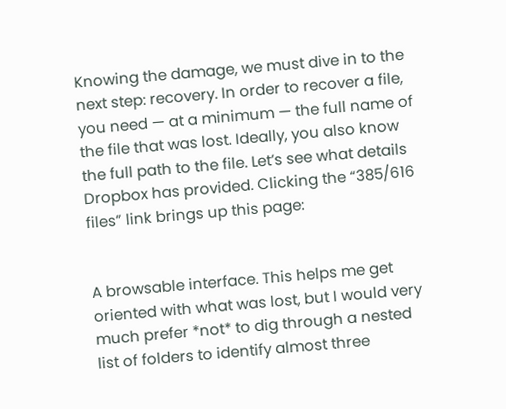Knowing the damage, we must dive in to the next step: recovery. In order to recover a file, you need — at a minimum — the full name of the file that was lost. Ideally, you also know the full path to the file. Let’s see what details Dropbox has provided. Clicking the “385/616 files” link brings up this page:


A browsable interface. This helps me get oriented with what was lost, but I would very much prefer *not* to dig through a nested list of folders to identify almost three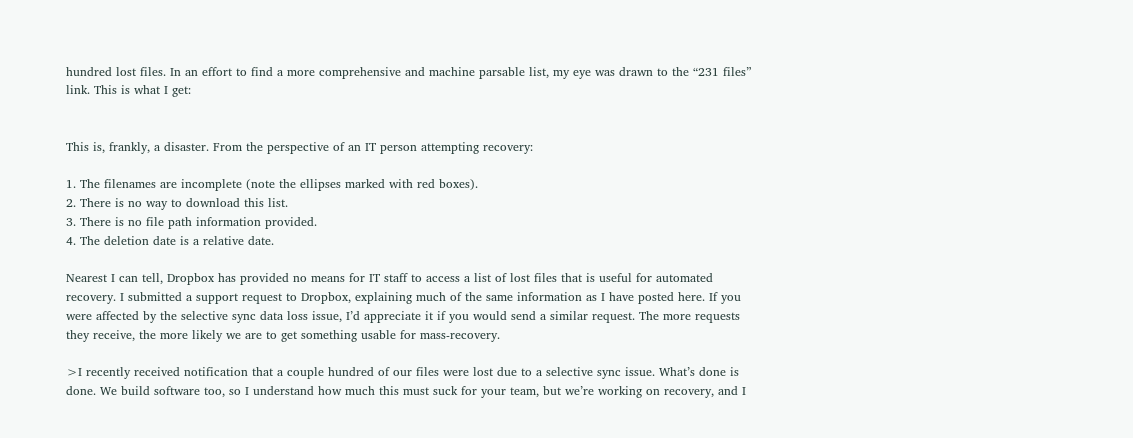hundred lost files. In an effort to find a more comprehensive and machine parsable list, my eye was drawn to the “231 files” link. This is what I get:


This is, frankly, a disaster. From the perspective of an IT person attempting recovery:

1. The filenames are incomplete (note the ellipses marked with red boxes).
2. There is no way to download this list.
3. There is no file path information provided.
4. The deletion date is a relative date.

Nearest I can tell, Dropbox has provided no means for IT staff to access a list of lost files that is useful for automated recovery. I submitted a support request to Dropbox, explaining much of the same information as I have posted here. If you were affected by the selective sync data loss issue, I’d appreciate it if you would send a similar request. The more requests they receive, the more likely we are to get something usable for mass-recovery.

>I recently received notification that a couple hundred of our files were lost due to a selective sync issue. What’s done is done. We build software too, so I understand how much this must suck for your team, but we’re working on recovery, and I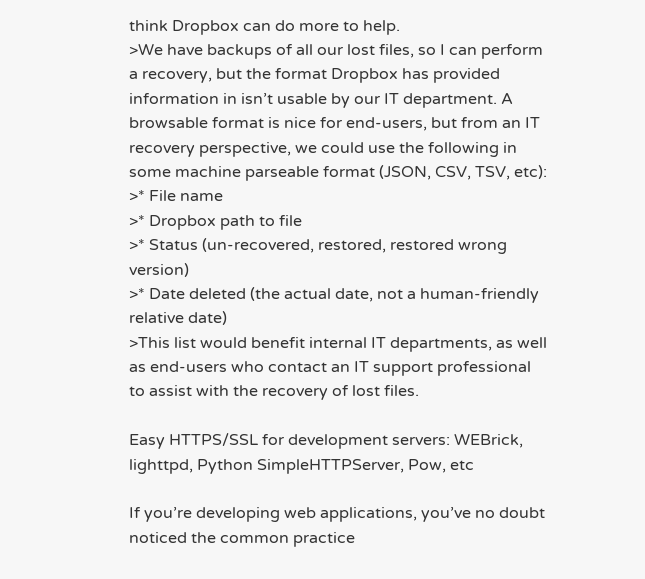think Dropbox can do more to help.
>We have backups of all our lost files, so I can perform a recovery, but the format Dropbox has provided information in isn’t usable by our IT department. A browsable format is nice for end-users, but from an IT recovery perspective, we could use the following in some machine parseable format (JSON, CSV, TSV, etc):
>* File name
>* Dropbox path to file
>* Status (un-recovered, restored, restored wrong version)
>* Date deleted (the actual date, not a human-friendly relative date)
>This list would benefit internal IT departments, as well as end-users who contact an IT support professional to assist with the recovery of lost files.

Easy HTTPS/SSL for development servers: WEBrick, lighttpd, Python SimpleHTTPServer, Pow, etc

If you’re developing web applications, you’ve no doubt noticed the common practice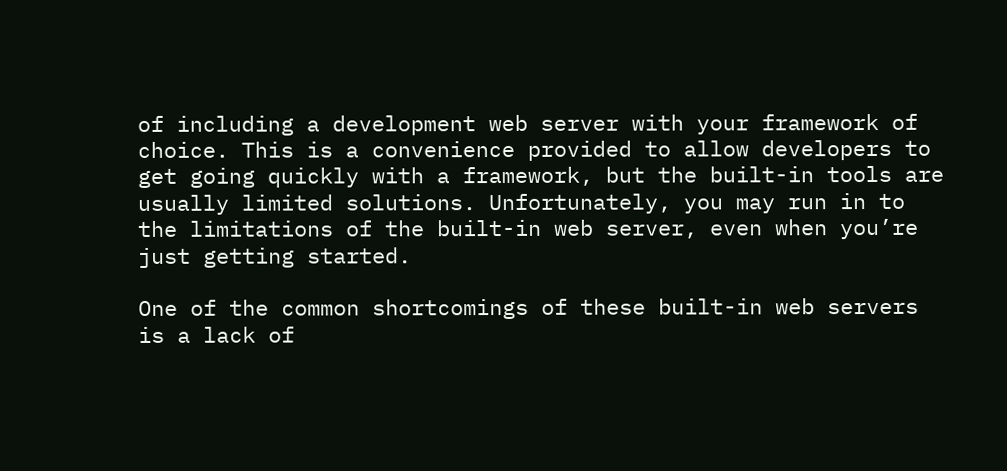of including a development web server with your framework of choice. This is a convenience provided to allow developers to get going quickly with a framework, but the built-in tools are usually limited solutions. Unfortunately, you may run in to the limitations of the built-in web server, even when you’re just getting started.

One of the common shortcomings of these built-in web servers is a lack of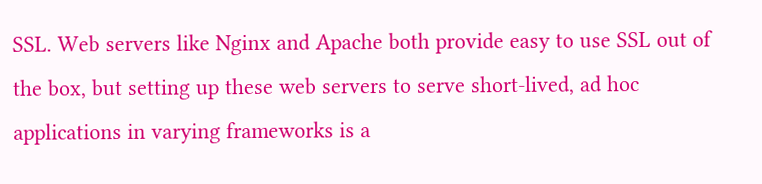SSL. Web servers like Nginx and Apache both provide easy to use SSL out of the box, but setting up these web servers to serve short-lived, ad hoc applications in varying frameworks is a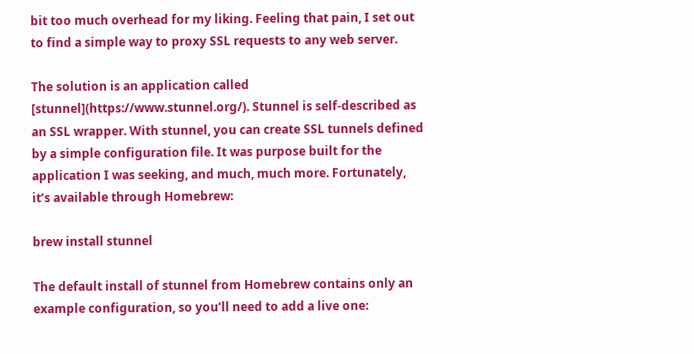bit too much overhead for my liking. Feeling that pain, I set out to find a simple way to proxy SSL requests to any web server.

The solution is an application called [stunnel](https://www.stunnel.org/). Stunnel is self-described as an SSL wrapper. With stunnel, you can create SSL tunnels defined by a simple configuration file. It was purpose built for the application I was seeking, and much, much more. Fortunately, it’s available through Homebrew:

brew install stunnel

The default install of stunnel from Homebrew contains only an example configuration, so you’ll need to add a live one: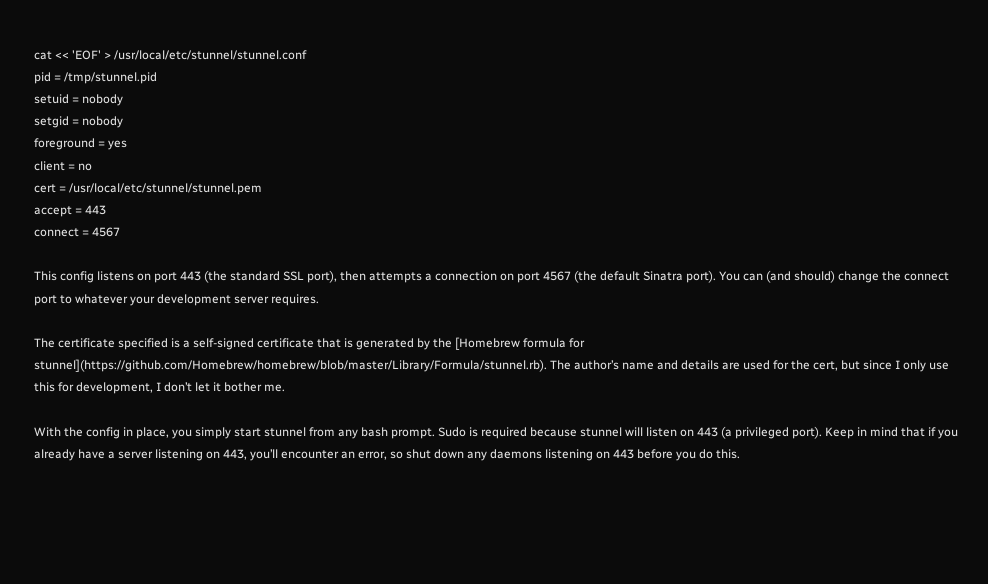cat << 'EOF' > /usr/local/etc/stunnel/stunnel.conf
pid = /tmp/stunnel.pid
setuid = nobody
setgid = nobody
foreground = yes
client = no
cert = /usr/local/etc/stunnel/stunnel.pem
accept = 443
connect = 4567

This config listens on port 443 (the standard SSL port), then attempts a connection on port 4567 (the default Sinatra port). You can (and should) change the connect port to whatever your development server requires.

The certificate specified is a self-signed certificate that is generated by the [Homebrew formula for stunnel](https://github.com/Homebrew/homebrew/blob/master/Library/Formula/stunnel.rb). The author’s name and details are used for the cert, but since I only use this for development, I don’t let it bother me.

With the config in place, you simply start stunnel from any bash prompt. Sudo is required because stunnel will listen on 443 (a privileged port). Keep in mind that if you already have a server listening on 443, you’ll encounter an error, so shut down any daemons listening on 443 before you do this.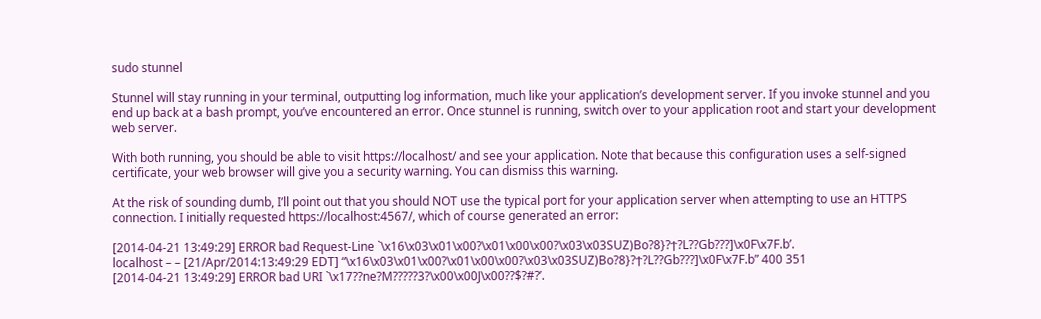sudo stunnel

Stunnel will stay running in your terminal, outputting log information, much like your application’s development server. If you invoke stunnel and you end up back at a bash prompt, you’ve encountered an error. Once stunnel is running, switch over to your application root and start your development web server.

With both running, you should be able to visit https://localhost/ and see your application. Note that because this configuration uses a self-signed certificate, your web browser will give you a security warning. You can dismiss this warning.

At the risk of sounding dumb, I’ll point out that you should NOT use the typical port for your application server when attempting to use an HTTPS connection. I initially requested https://localhost:4567/, which of course generated an error:

[2014-04-21 13:49:29] ERROR bad Request-Line `\x16\x03\x01\x00?\x01\x00\x00?\x03\x03SUZ)Bo?8}?ϯ?L??Gb???]\x0F\x7F.b’.
localhost – – [21/Apr/2014:13:49:29 EDT] “\x16\x03\x01\x00?\x01\x00\x00?\x03\x03SUZ)Bo?8}?ϯ?L??Gb???]\x0F\x7F.b” 400 351
[2014-04-21 13:49:29] ERROR bad URI `\x17??ne?M?????3?\x00\x00J\x00??$?#?’.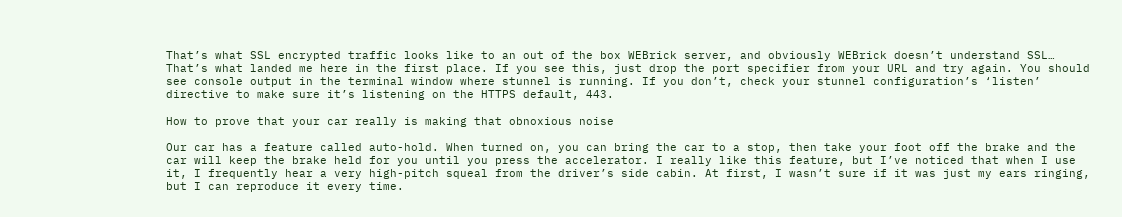That’s what SSL encrypted traffic looks like to an out of the box WEBrick server, and obviously WEBrick doesn’t understand SSL… That’s what landed me here in the first place. If you see this, just drop the port specifier from your URL and try again. You should see console output in the terminal window where stunnel is running. If you don’t, check your stunnel configuration’s ‘listen’ directive to make sure it’s listening on the HTTPS default, 443.

How to prove that your car really is making that obnoxious noise

Our car has a feature called auto-hold. When turned on, you can bring the car to a stop, then take your foot off the brake and the car will keep the brake held for you until you press the accelerator. I really like this feature, but I’ve noticed that when I use it, I frequently hear a very high-pitch squeal from the driver’s side cabin. At first, I wasn’t sure if it was just my ears ringing, but I can reproduce it every time.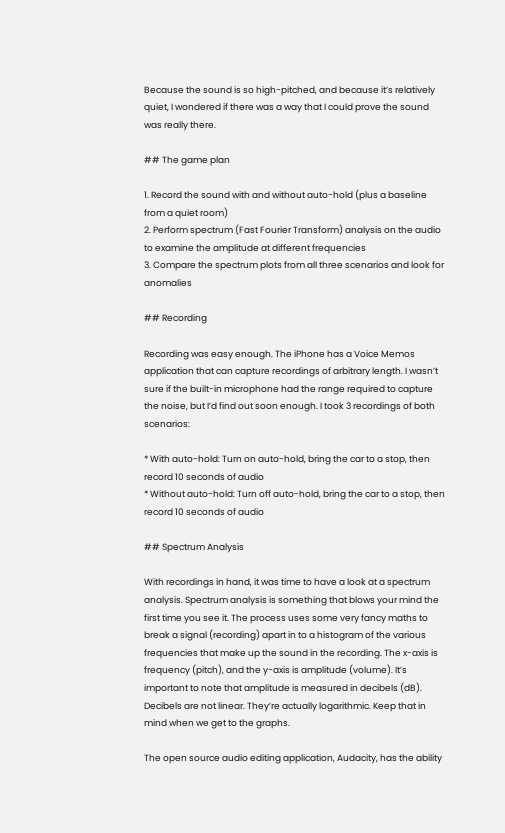Because the sound is so high-pitched, and because it’s relatively quiet, I wondered if there was a way that I could prove the sound was really there.

## The game plan

1. Record the sound with and without auto-hold (plus a baseline from a quiet room)
2. Perform spectrum (Fast Fourier Transform) analysis on the audio to examine the amplitude at different frequencies
3. Compare the spectrum plots from all three scenarios and look for anomalies

## Recording

Recording was easy enough. The iPhone has a Voice Memos application that can capture recordings of arbitrary length. I wasn’t sure if the built-in microphone had the range required to capture the noise, but I’d find out soon enough. I took 3 recordings of both scenarios:

* With auto-hold: Turn on auto-hold, bring the car to a stop, then record 10 seconds of audio
* Without auto-hold: Turn off auto-hold, bring the car to a stop, then record 10 seconds of audio

## Spectrum Analysis

With recordings in hand, it was time to have a look at a spectrum analysis. Spectrum analysis is something that blows your mind the first time you see it. The process uses some very fancy maths to break a signal (recording) apart in to a histogram of the various frequencies that make up the sound in the recording. The x-axis is frequency (pitch), and the y-axis is amplitude (volume). It’s important to note that amplitude is measured in decibels (dB). Decibels are not linear. They’re actually logarithmic. Keep that in mind when we get to the graphs.

The open source audio editing application, Audacity, has the ability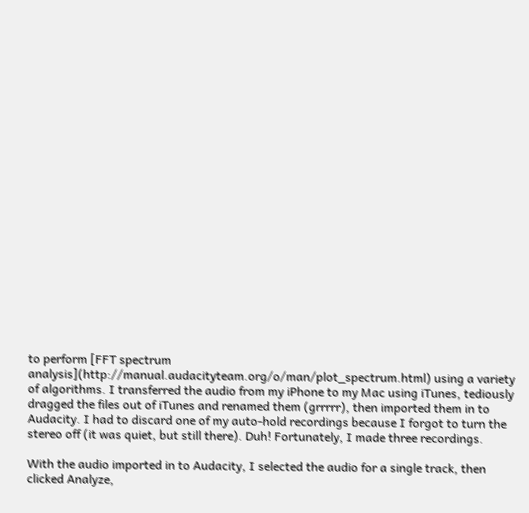to perform [FFT spectrum analysis](http://manual.audacityteam.org/o/man/plot_spectrum.html) using a variety of algorithms. I transferred the audio from my iPhone to my Mac using iTunes, tediously dragged the files out of iTunes and renamed them (grrrrr), then imported them in to Audacity. I had to discard one of my auto-hold recordings because I forgot to turn the stereo off (it was quiet, but still there). Duh! Fortunately, I made three recordings.

With the audio imported in to Audacity, I selected the audio for a single track, then clicked Analyze,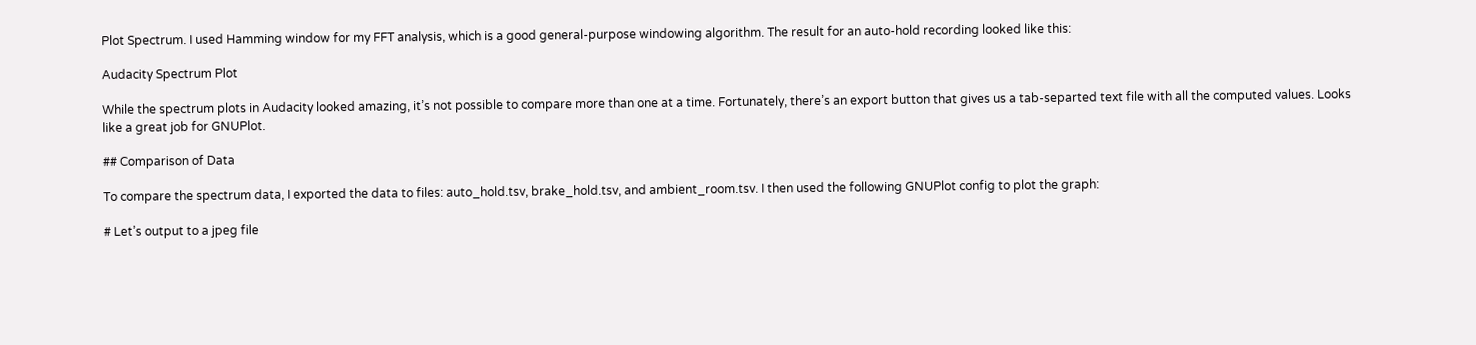Plot Spectrum. I used Hamming window for my FFT analysis, which is a good general-purpose windowing algorithm. The result for an auto-hold recording looked like this:

Audacity Spectrum Plot

While the spectrum plots in Audacity looked amazing, it’s not possible to compare more than one at a time. Fortunately, there’s an export button that gives us a tab-separted text file with all the computed values. Looks like a great job for GNUPlot.

## Comparison of Data

To compare the spectrum data, I exported the data to files: auto_hold.tsv, brake_hold.tsv, and ambient_room.tsv. I then used the following GNUPlot config to plot the graph:

# Let’s output to a jpeg file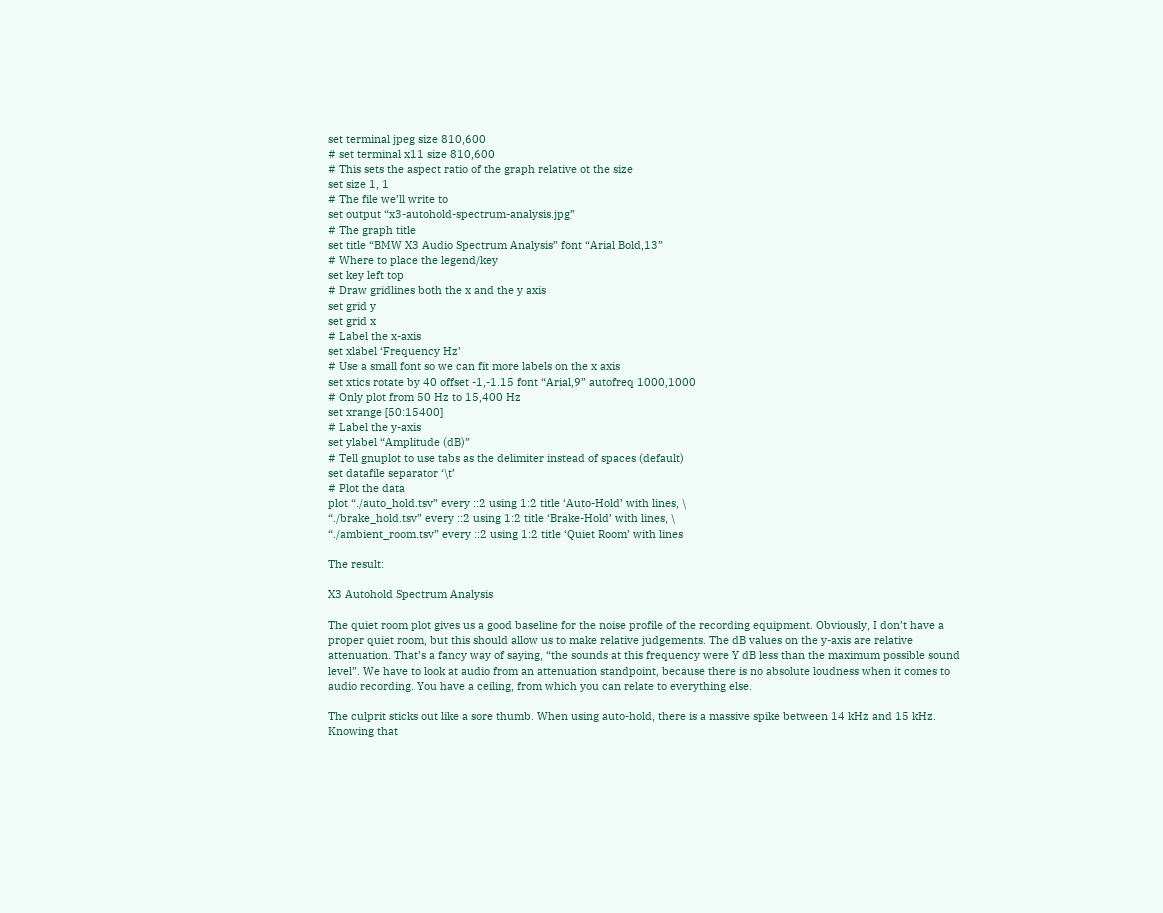set terminal jpeg size 810,600
# set terminal x11 size 810,600
# This sets the aspect ratio of the graph relative ot the size
set size 1, 1
# The file we’ll write to
set output “x3-autohold-spectrum-analysis.jpg”
# The graph title
set title “BMW X3 Audio Spectrum Analysis” font “Arial Bold,13”
# Where to place the legend/key
set key left top
# Draw gridlines both the x and the y axis
set grid y
set grid x
# Label the x-axis
set xlabel ‘Frequency Hz’
# Use a small font so we can fit more labels on the x axis
set xtics rotate by 40 offset -1,-1.15 font “Arial,9” autofreq 1000,1000
# Only plot from 50 Hz to 15,400 Hz
set xrange [50:15400]
# Label the y-axis
set ylabel “Amplitude (dB)”
# Tell gnuplot to use tabs as the delimiter instead of spaces (default)
set datafile separator ‘\t’
# Plot the data
plot “./auto_hold.tsv” every ::2 using 1:2 title ‘Auto-Hold’ with lines, \
“./brake_hold.tsv” every ::2 using 1:2 title ‘Brake-Hold’ with lines, \
“./ambient_room.tsv” every ::2 using 1:2 title ‘Quiet Room’ with lines

The result:

X3 Autohold Spectrum Analysis

The quiet room plot gives us a good baseline for the noise profile of the recording equipment. Obviously, I don’t have a proper quiet room, but this should allow us to make relative judgements. The dB values on the y-axis are relative attenuation. That’s a fancy way of saying, “the sounds at this frequency were Y dB less than the maximum possible sound level”. We have to look at audio from an attenuation standpoint, because there is no absolute loudness when it comes to audio recording. You have a ceiling, from which you can relate to everything else.

The culprit sticks out like a sore thumb. When using auto-hold, there is a massive spike between 14 kHz and 15 kHz. Knowing that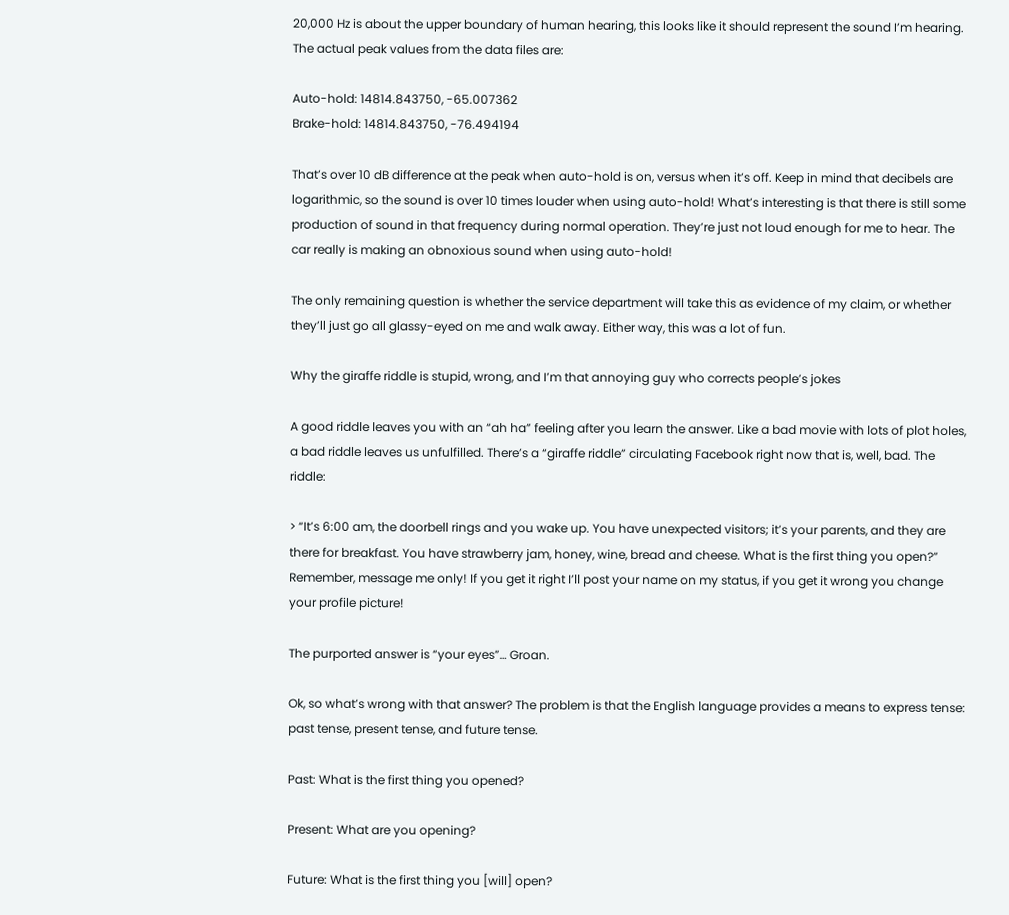20,000 Hz is about the upper boundary of human hearing, this looks like it should represent the sound I’m hearing. The actual peak values from the data files are:

Auto-hold: 14814.843750, -65.007362
Brake-hold: 14814.843750, -76.494194

That’s over 10 dB difference at the peak when auto-hold is on, versus when it’s off. Keep in mind that decibels are logarithmic, so the sound is over 10 times louder when using auto-hold! What’s interesting is that there is still some production of sound in that frequency during normal operation. They’re just not loud enough for me to hear. The car really is making an obnoxious sound when using auto-hold!

The only remaining question is whether the service department will take this as evidence of my claim, or whether they’ll just go all glassy-eyed on me and walk away. Either way, this was a lot of fun.

Why the giraffe riddle is stupid, wrong, and I’m that annoying guy who corrects people’s jokes

A good riddle leaves you with an “ah ha” feeling after you learn the answer. Like a bad movie with lots of plot holes, a bad riddle leaves us unfulfilled. There’s a “giraffe riddle” circulating Facebook right now that is, well, bad. The riddle:

> “It’s 6:00 am, the doorbell rings and you wake up. You have unexpected visitors; it’s your parents, and they are there for breakfast. You have strawberry jam, honey, wine, bread and cheese. What is the first thing you open?” Remember, message me only! If you get it right I’ll post your name on my status, if you get it wrong you change your profile picture!

The purported answer is “your eyes”… Groan.

Ok, so what’s wrong with that answer? The problem is that the English language provides a means to express tense: past tense, present tense, and future tense.

Past: What is the first thing you opened?

Present: What are you opening?

Future: What is the first thing you [will] open?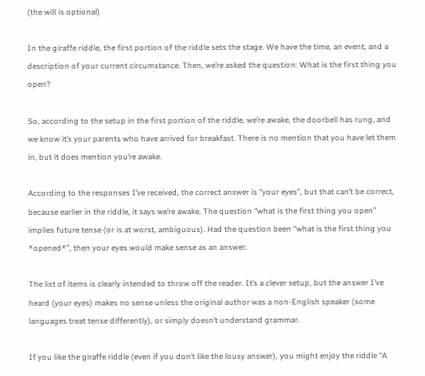(the will is optional)

In the giraffe riddle, the first portion of the riddle sets the stage. We have the time, an event, and a description of your current circumstance. Then, we’re asked the question: What is the first thing you open?

So, according to the setup in the first portion of the riddle, we’re awake, the doorbell has rung, and we know it’s your parents who have arrived for breakfast. There is no mention that you have let them in, but it does mention you’re awake.

According to the responses I’ve received, the correct answer is “your eyes”, but that can’t be correct, because earlier in the riddle, it says we’re awake. The question “what is the first thing you open” implies future tense (or is at worst, ambiguous). Had the question been “what is the first thing you *opened*”, then your eyes would make sense as an answer.

The list of items is clearly intended to throw off the reader. It’s a clever setup, but the answer I’ve heard (your eyes) makes no sense unless the original author was a non-English speaker (some languages treat tense differently), or simply doesn’t understand grammar.

If you like the giraffe riddle (even if you don’t like the lousy answer), you might enjoy the riddle “A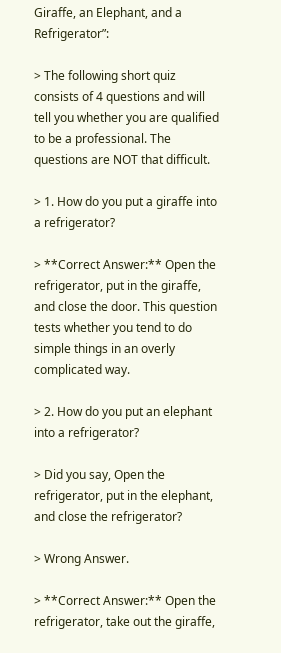Giraffe, an Elephant, and a Refrigerator”:

> The following short quiz consists of 4 questions and will tell you whether you are qualified to be a professional. The questions are NOT that difficult.

> 1. How do you put a giraffe into a refrigerator?

> **Correct Answer:** Open the refrigerator, put in the giraffe, and close the door. This question tests whether you tend to do simple things in an overly complicated way.

> 2. How do you put an elephant into a refrigerator?

> Did you say, Open the refrigerator, put in the elephant, and close the refrigerator?

> Wrong Answer.

> **Correct Answer:** Open the refrigerator, take out the giraffe,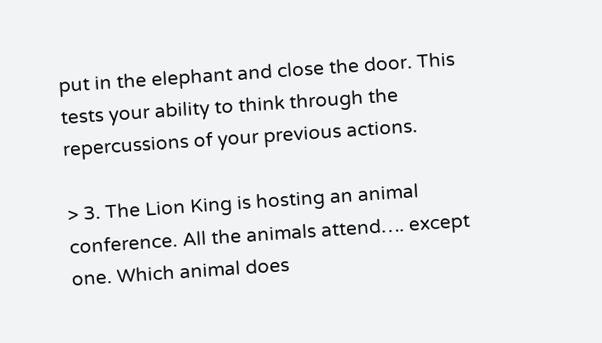put in the elephant and close the door. This tests your ability to think through the repercussions of your previous actions.

> 3. The Lion King is hosting an animal conference. All the animals attend…. except one. Which animal does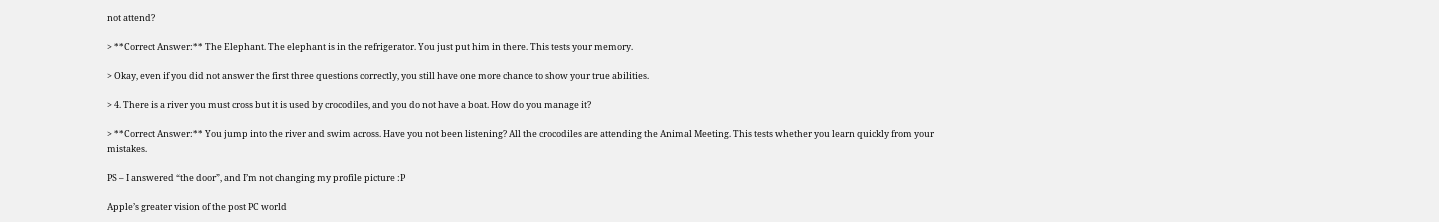not attend?

> **Correct Answer:** The Elephant. The elephant is in the refrigerator. You just put him in there. This tests your memory.

> Okay, even if you did not answer the first three questions correctly, you still have one more chance to show your true abilities.

> 4. There is a river you must cross but it is used by crocodiles, and you do not have a boat. How do you manage it?

> **Correct Answer:** You jump into the river and swim across. Have you not been listening? All the crocodiles are attending the Animal Meeting. This tests whether you learn quickly from your mistakes.

PS – I answered “the door”, and I’m not changing my profile picture :P

Apple’s greater vision of the post PC world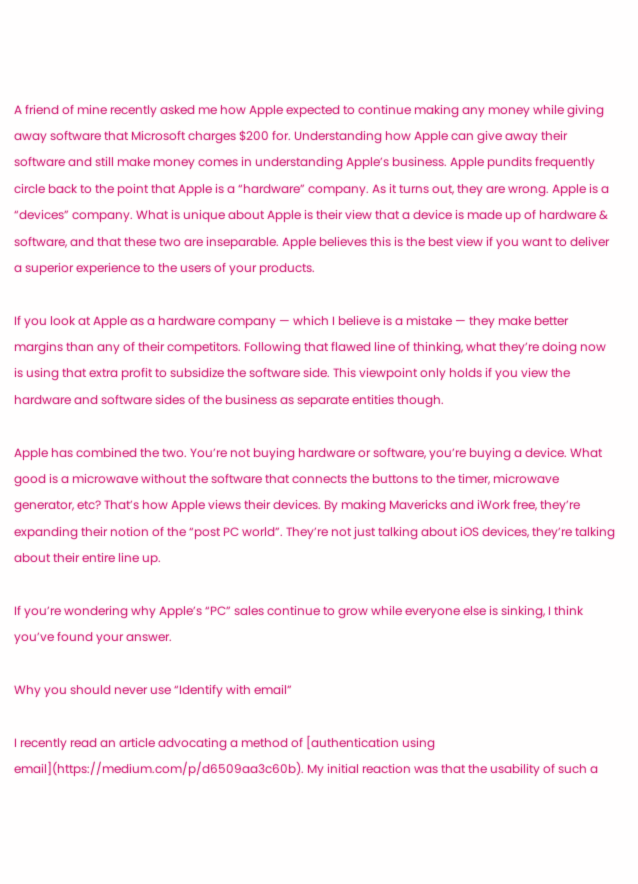A friend of mine recently asked me how Apple expected to continue making any money while giving away software that Microsoft charges $200 for. Understanding how Apple can give away their software and still make money comes in understanding Apple’s business. Apple pundits frequently circle back to the point that Apple is a “hardware” company. As it turns out, they are wrong. Apple is a “devices” company. What is unique about Apple is their view that a device is made up of hardware & software, and that these two are inseparable. Apple believes this is the best view if you want to deliver a superior experience to the users of your products.

If you look at Apple as a hardware company — which I believe is a mistake — they make better margins than any of their competitors. Following that flawed line of thinking, what they’re doing now is using that extra profit to subsidize the software side. This viewpoint only holds if you view the hardware and software sides of the business as separate entities though.

Apple has combined the two. You’re not buying hardware or software, you’re buying a device. What good is a microwave without the software that connects the buttons to the timer, microwave generator, etc? That’s how Apple views their devices. By making Mavericks and iWork free, they’re expanding their notion of the “post PC world”. They’re not just talking about iOS devices, they’re talking about their entire line up.

If you’re wondering why Apple’s “PC” sales continue to grow while everyone else is sinking, I think you’ve found your answer.

Why you should never use “Identify with email”

I recently read an article advocating a method of [authentication using email](https://medium.com/p/d6509aa3c60b). My initial reaction was that the usability of such a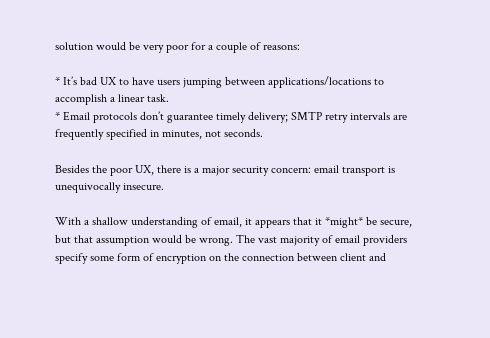solution would be very poor for a couple of reasons:

* It’s bad UX to have users jumping between applications/locations to accomplish a linear task.
* Email protocols don’t guarantee timely delivery; SMTP retry intervals are frequently specified in minutes, not seconds.

Besides the poor UX, there is a major security concern: email transport is unequivocally insecure.

With a shallow understanding of email, it appears that it *might* be secure, but that assumption would be wrong. The vast majority of email providers specify some form of encryption on the connection between client and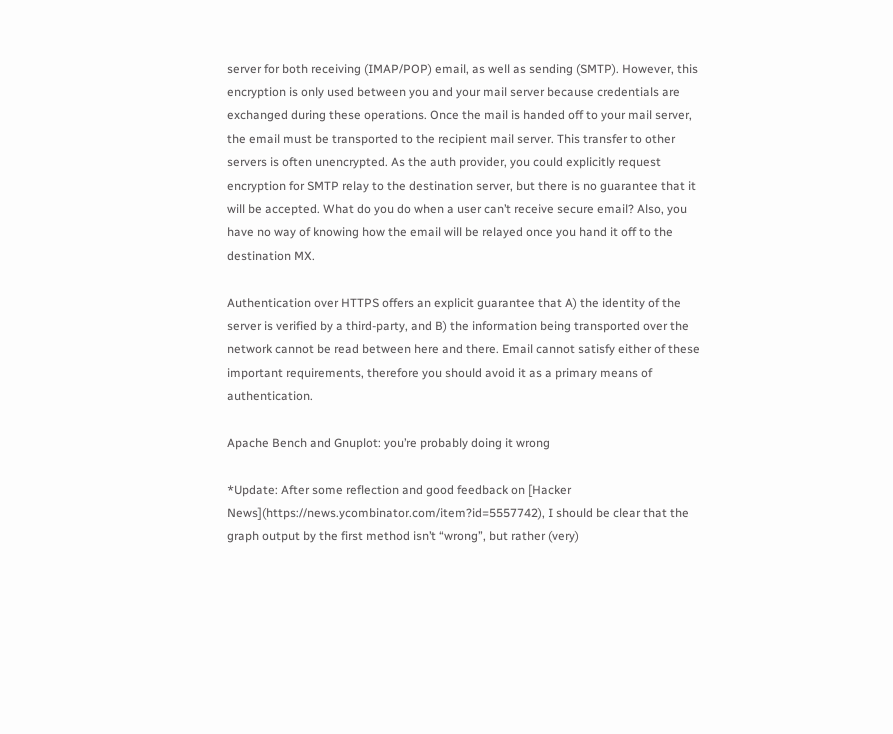server for both receiving (IMAP/POP) email, as well as sending (SMTP). However, this encryption is only used between you and your mail server because credentials are exchanged during these operations. Once the mail is handed off to your mail server, the email must be transported to the recipient mail server. This transfer to other servers is often unencrypted. As the auth provider, you could explicitly request encryption for SMTP relay to the destination server, but there is no guarantee that it will be accepted. What do you do when a user can’t receive secure email? Also, you have no way of knowing how the email will be relayed once you hand it off to the destination MX.

Authentication over HTTPS offers an explicit guarantee that A) the identity of the server is verified by a third-party, and B) the information being transported over the network cannot be read between here and there. Email cannot satisfy either of these important requirements, therefore you should avoid it as a primary means of authentication.

Apache Bench and Gnuplot: you’re probably doing it wrong

*Update: After some reflection and good feedback on [Hacker News](https://news.ycombinator.com/item?id=5557742), I should be clear that the graph output by the first method isn’t “wrong”, but rather (very)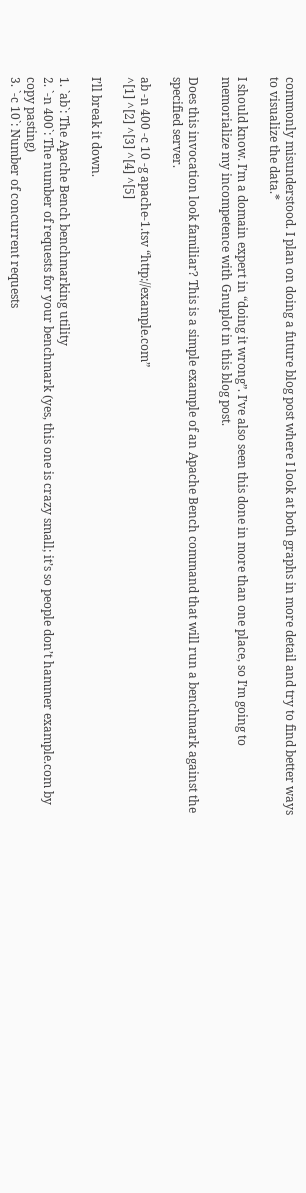commonly misunderstood. I plan on doing a future blog post where I look at both graphs in more detail and try to find better ways to visualize the data.*

I should know. I’m a domain expert in “doing it wrong”. I’ve also seen this done in more than one place, so I’m going to memorialize my incompetence with Gnuplot in this blog post.

Does this invocation look familiar? This is a simple example of an Apache Bench command that will run a benchmark against the specified server.

ab -n 400 -c 10 -g apache-1.tsv “http://example.com”
^[1] ^[2] ^[3] ^[4] ^[5]

I’ll break it down.

1. `ab`: The Apache Bench benchmarking utility
2. `-n 400`: The number of requests for your benchmark (yes, this one is crazy small; it’s so people don’t hammer example.com by copy pasting)
3. `-c 10`: Number of concurrent requests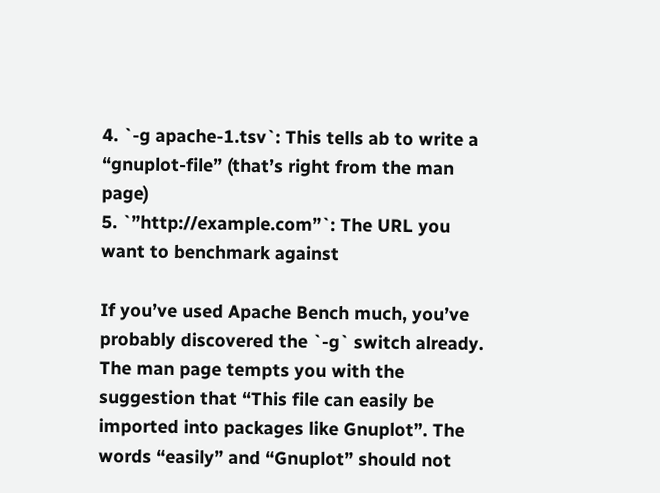4. `-g apache-1.tsv`: This tells ab to write a “gnuplot-file” (that’s right from the man page)
5. `”http://example.com”`: The URL you want to benchmark against

If you’ve used Apache Bench much, you’ve probably discovered the `-g` switch already. The man page tempts you with the suggestion that “This file can easily be imported into packages like Gnuplot”. The words “easily” and “Gnuplot” should not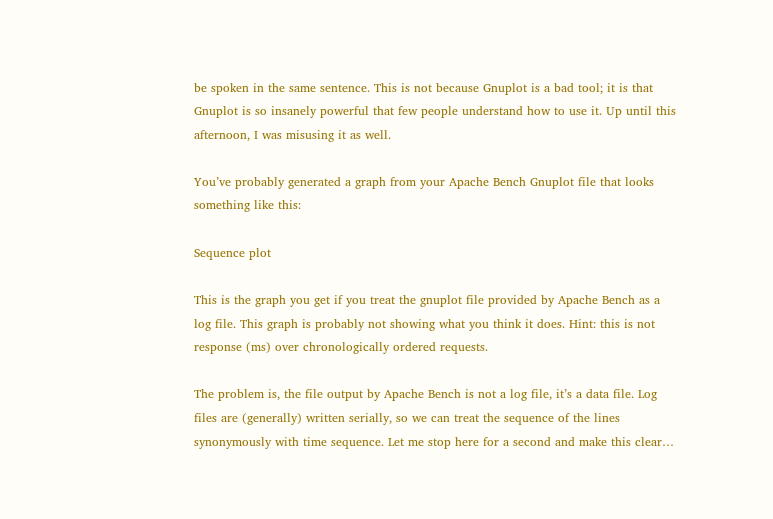be spoken in the same sentence. This is not because Gnuplot is a bad tool; it is that Gnuplot is so insanely powerful that few people understand how to use it. Up until this afternoon, I was misusing it as well.

You’ve probably generated a graph from your Apache Bench Gnuplot file that looks something like this:

Sequence plot

This is the graph you get if you treat the gnuplot file provided by Apache Bench as a log file. This graph is probably not showing what you think it does. Hint: this is not response (ms) over chronologically ordered requests.

The problem is, the file output by Apache Bench is not a log file, it’s a data file. Log files are (generally) written serially, so we can treat the sequence of the lines synonymously with time sequence. Let me stop here for a second and make this clear…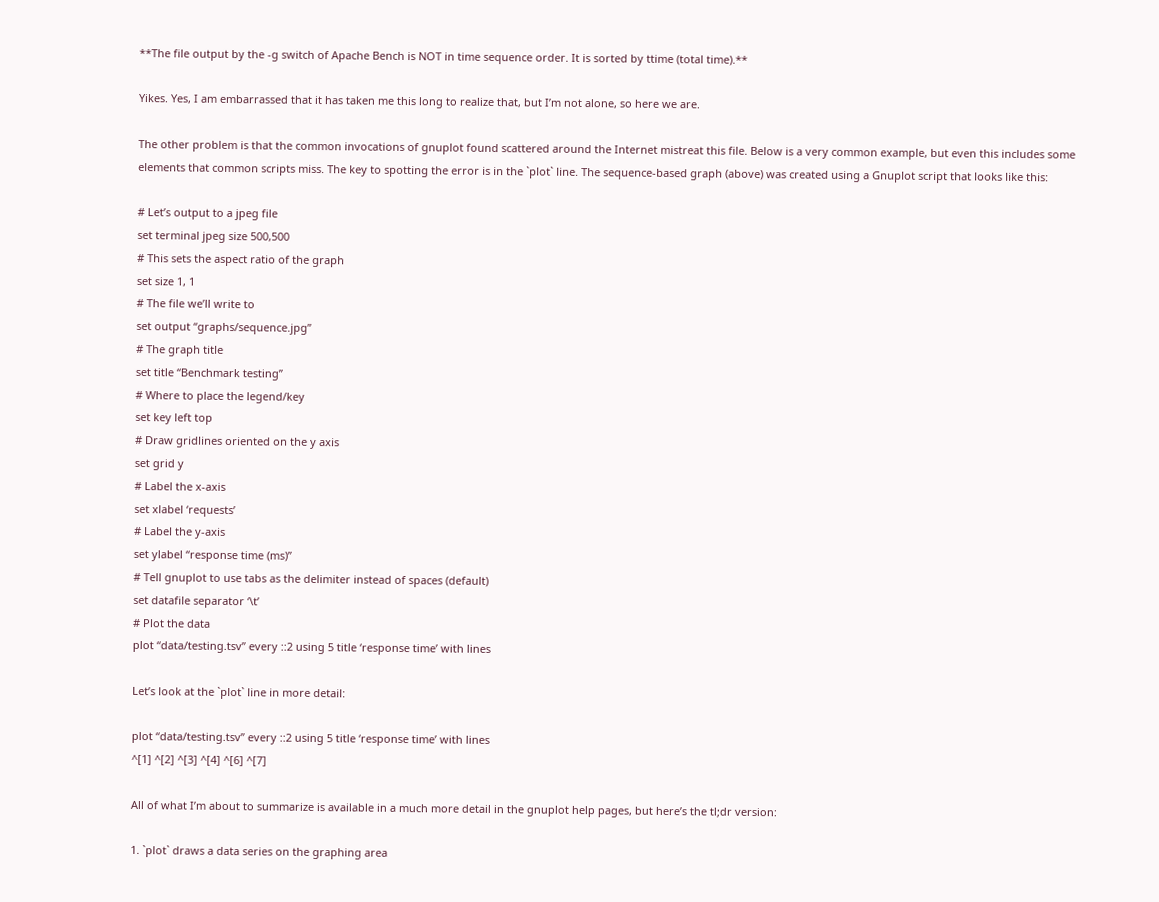**The file output by the -g switch of Apache Bench is NOT in time sequence order. It is sorted by ttime (total time).**

Yikes. Yes, I am embarrassed that it has taken me this long to realize that, but I’m not alone, so here we are.

The other problem is that the common invocations of gnuplot found scattered around the Internet mistreat this file. Below is a very common example, but even this includes some elements that common scripts miss. The key to spotting the error is in the `plot` line. The sequence-based graph (above) was created using a Gnuplot script that looks like this:

# Let’s output to a jpeg file
set terminal jpeg size 500,500
# This sets the aspect ratio of the graph
set size 1, 1
# The file we’ll write to
set output “graphs/sequence.jpg”
# The graph title
set title “Benchmark testing”
# Where to place the legend/key
set key left top
# Draw gridlines oriented on the y axis
set grid y
# Label the x-axis
set xlabel ‘requests’
# Label the y-axis
set ylabel “response time (ms)”
# Tell gnuplot to use tabs as the delimiter instead of spaces (default)
set datafile separator ‘\t’
# Plot the data
plot “data/testing.tsv” every ::2 using 5 title ‘response time’ with lines

Let’s look at the `plot` line in more detail:

plot “data/testing.tsv” every ::2 using 5 title ‘response time’ with lines
^[1] ^[2] ^[3] ^[4] ^[6] ^[7]

All of what I’m about to summarize is available in a much more detail in the gnuplot help pages, but here’s the tl;dr version:

1. `plot` draws a data series on the graphing area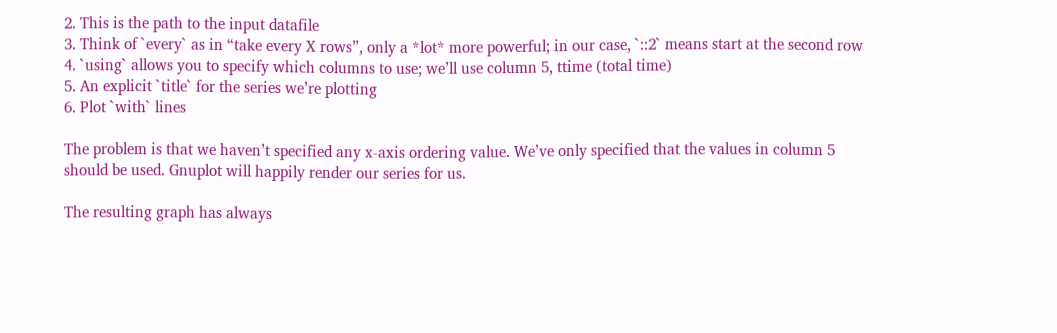2. This is the path to the input datafile
3. Think of `every` as in “take every X rows”, only a *lot* more powerful; in our case, `::2` means start at the second row
4. `using` allows you to specify which columns to use; we’ll use column 5, ttime (total time)
5. An explicit `title` for the series we’re plotting
6. Plot `with` lines

The problem is that we haven’t specified any x-axis ordering value. We’ve only specified that the values in column 5 should be used. Gnuplot will happily render our series for us.

The resulting graph has always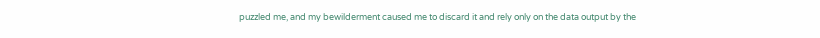puzzled me, and my bewilderment caused me to discard it and rely only on the data output by the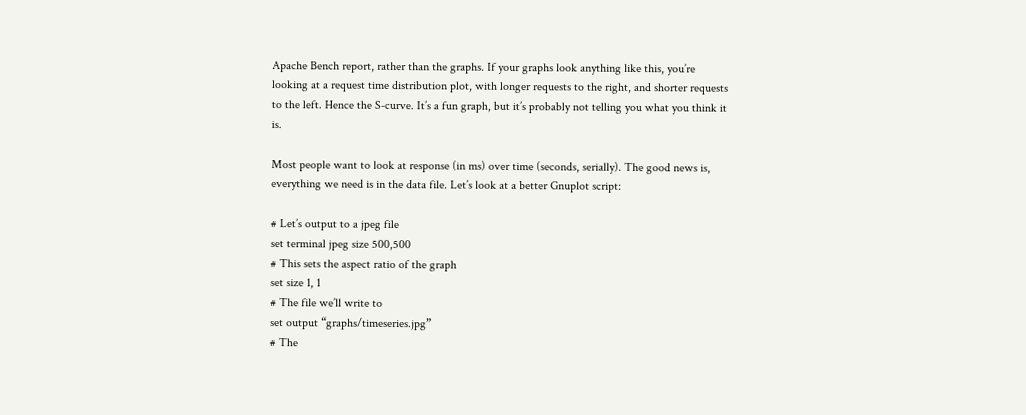Apache Bench report, rather than the graphs. If your graphs look anything like this, you’re looking at a request time distribution plot, with longer requests to the right, and shorter requests to the left. Hence the S-curve. It’s a fun graph, but it’s probably not telling you what you think it is.

Most people want to look at response (in ms) over time (seconds, serially). The good news is, everything we need is in the data file. Let’s look at a better Gnuplot script:

# Let’s output to a jpeg file
set terminal jpeg size 500,500
# This sets the aspect ratio of the graph
set size 1, 1
# The file we’ll write to
set output “graphs/timeseries.jpg”
# The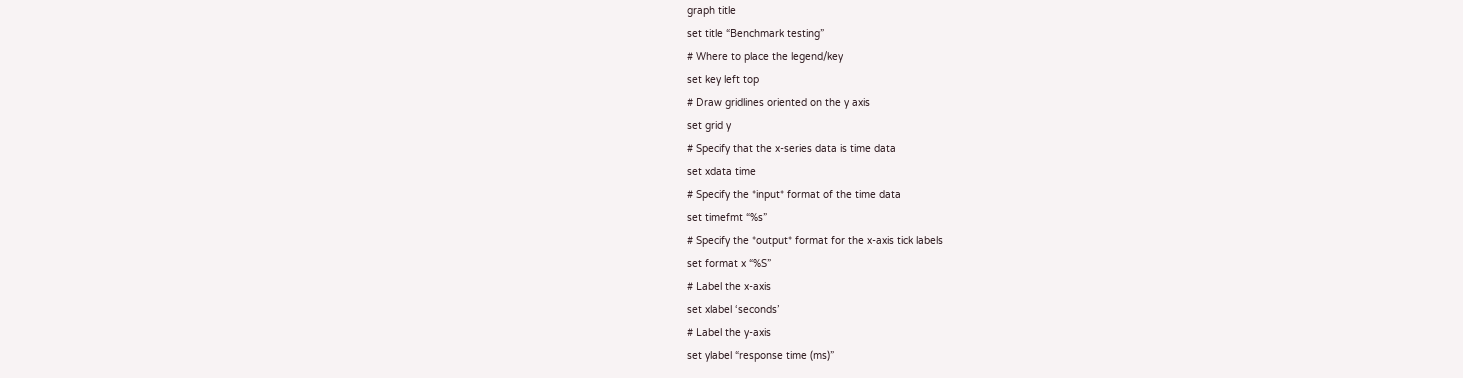graph title
set title “Benchmark testing”
# Where to place the legend/key
set key left top
# Draw gridlines oriented on the y axis
set grid y
# Specify that the x-series data is time data
set xdata time
# Specify the *input* format of the time data
set timefmt “%s”
# Specify the *output* format for the x-axis tick labels
set format x “%S”
# Label the x-axis
set xlabel ‘seconds’
# Label the y-axis
set ylabel “response time (ms)”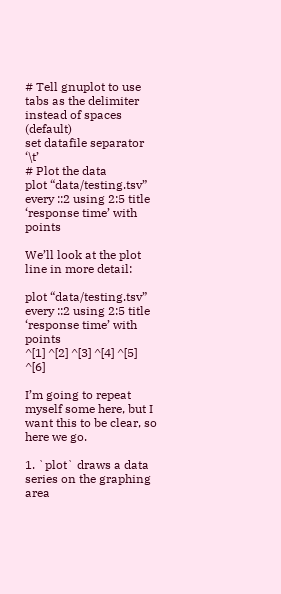# Tell gnuplot to use tabs as the delimiter instead of spaces (default)
set datafile separator ‘\t’
# Plot the data
plot “data/testing.tsv” every ::2 using 2:5 title ‘response time’ with points

We’ll look at the plot line in more detail:

plot “data/testing.tsv” every ::2 using 2:5 title ‘response time’ with points
^[1] ^[2] ^[3] ^[4] ^[5] ^[6]

I’m going to repeat myself some here, but I want this to be clear, so here we go.

1. `plot` draws a data series on the graphing area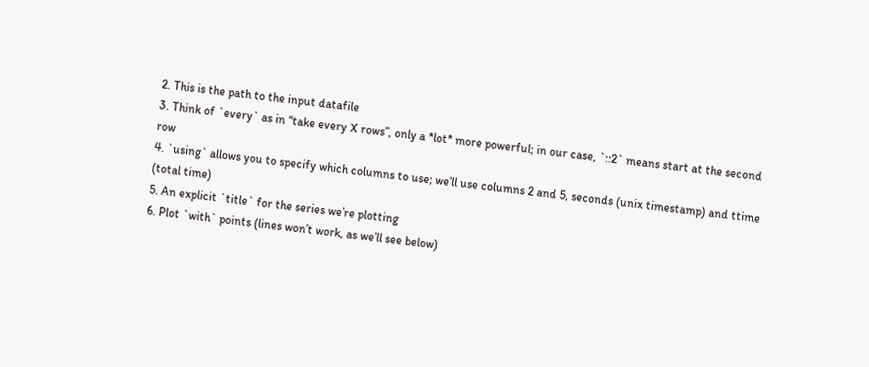2. This is the path to the input datafile
3. Think of `every` as in “take every X rows”, only a *lot* more powerful; in our case, `::2` means start at the second row
4. `using` allows you to specify which columns to use; we’ll use columns 2 and 5, seconds (unix timestamp) and ttime (total time)
5. An explicit `title` for the series we’re plotting
6. Plot `with` points (lines won’t work, as we’ll see below)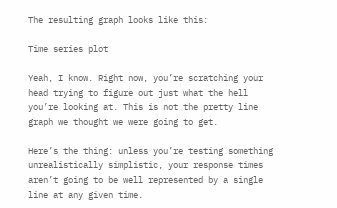The resulting graph looks like this:

Time series plot

Yeah, I know. Right now, you’re scratching your head trying to figure out just what the hell you’re looking at. This is not the pretty line graph we thought we were going to get.

Here’s the thing: unless you’re testing something unrealistically simplistic, your response times aren’t going to be well represented by a single line at any given time.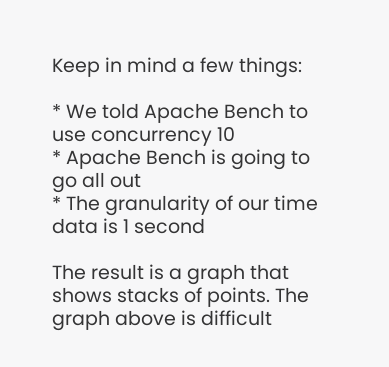Keep in mind a few things:

* We told Apache Bench to use concurrency 10
* Apache Bench is going to go all out
* The granularity of our time data is 1 second

The result is a graph that shows stacks of points. The graph above is difficult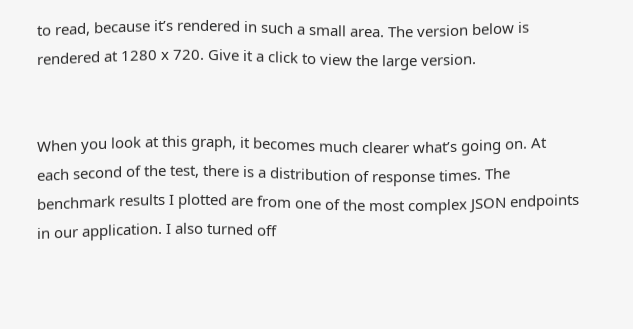to read, because it’s rendered in such a small area. The version below is rendered at 1280 x 720. Give it a click to view the large version.


When you look at this graph, it becomes much clearer what’s going on. At each second of the test, there is a distribution of response times. The benchmark results I plotted are from one of the most complex JSON endpoints in our application. I also turned off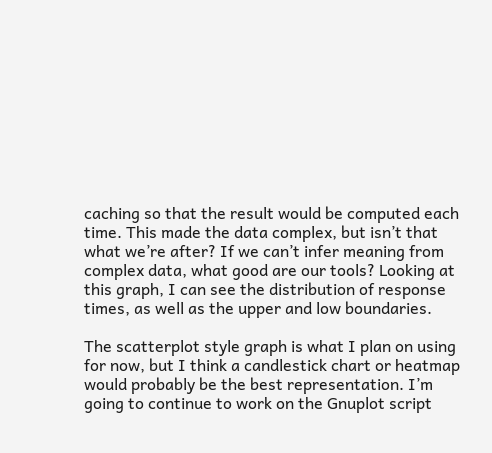caching so that the result would be computed each time. This made the data complex, but isn’t that what we’re after? If we can’t infer meaning from complex data, what good are our tools? Looking at this graph, I can see the distribution of response times, as well as the upper and low boundaries.

The scatterplot style graph is what I plan on using for now, but I think a candlestick chart or heatmap would probably be the best representation. I’m going to continue to work on the Gnuplot script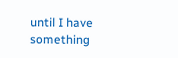until I have something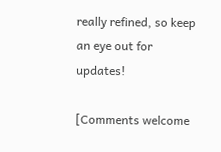really refined, so keep an eye out for updates!

[Comments welcome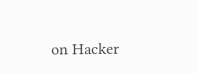on Hacker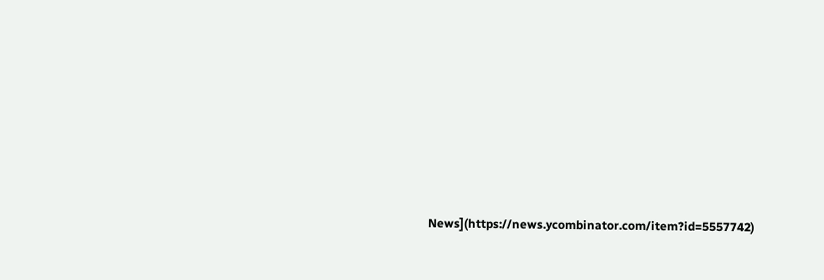News](https://news.ycombinator.com/item?id=5557742)